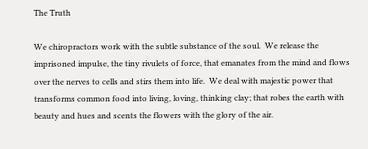The Truth

We chiropractors work with the subtle substance of the soul.  We release the imprisoned impulse, the tiny rivulets of force, that emanates from the mind and flows over the nerves to cells and stirs them into life.  We deal with majestic power that transforms common food into living, loving, thinking clay; that robes the earth with beauty and hues and scents the flowers with the glory of the air.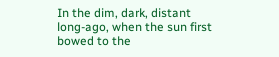In the dim, dark, distant long-ago, when the sun first bowed to the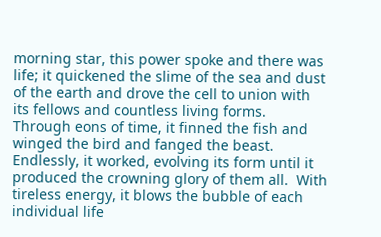morning star, this power spoke and there was life; it quickened the slime of the sea and dust of the earth and drove the cell to union with its fellows and countless living forms.  Through eons of time, it finned the fish and winged the bird and fanged the beast.  Endlessly, it worked, evolving its form until it produced the crowning glory of them all.  With tireless energy, it blows the bubble of each individual life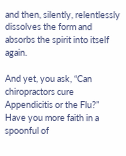and then, silently, relentlessly dissolves the form and absorbs the spirit into itself again.

And yet, you ask, “Can chiropractors cure Appendicitis or the Flu?”  Have you more faith in a spoonful of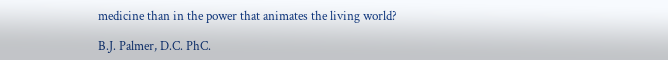medicine than in the power that animates the living world?

B.J. Palmer, D.C. PhC.